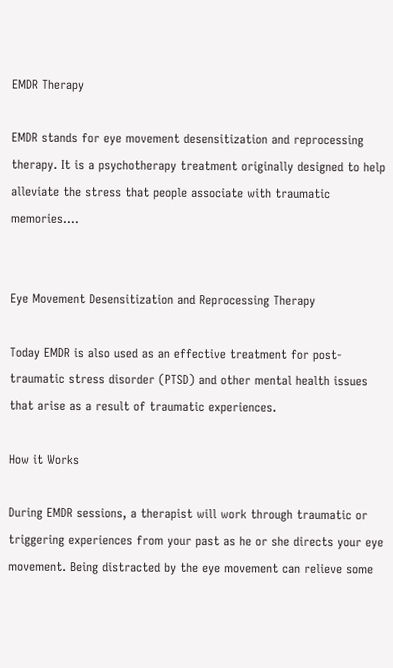EMDR Therapy

EMDR stands for eye movement desensitization and reprocessing therapy. It is a psychotherapy treatment originally designed to help alleviate the stress that people associate with traumatic memories....


Eye Movement Desensitization and Reprocessing Therapy

Today EMDR is also used as an effective treatment for post-traumatic stress disorder (PTSD) and other mental health issues that arise as a result of traumatic experiences.

How it Works

During EMDR sessions, a therapist will work through traumatic or triggering experiences from your past as he or she directs your eye movement. Being distracted by the eye movement can relieve some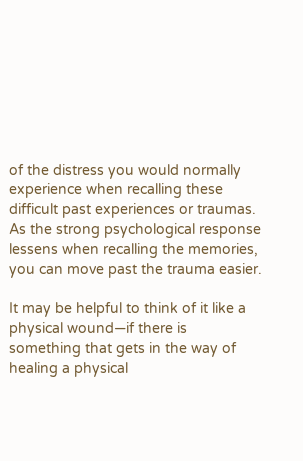of the distress you would normally experience when recalling these difficult past experiences or traumas. As the strong psychological response lessens when recalling the memories, you can move past the trauma easier.

It may be helpful to think of it like a physical wound—if there is something that gets in the way of healing a physical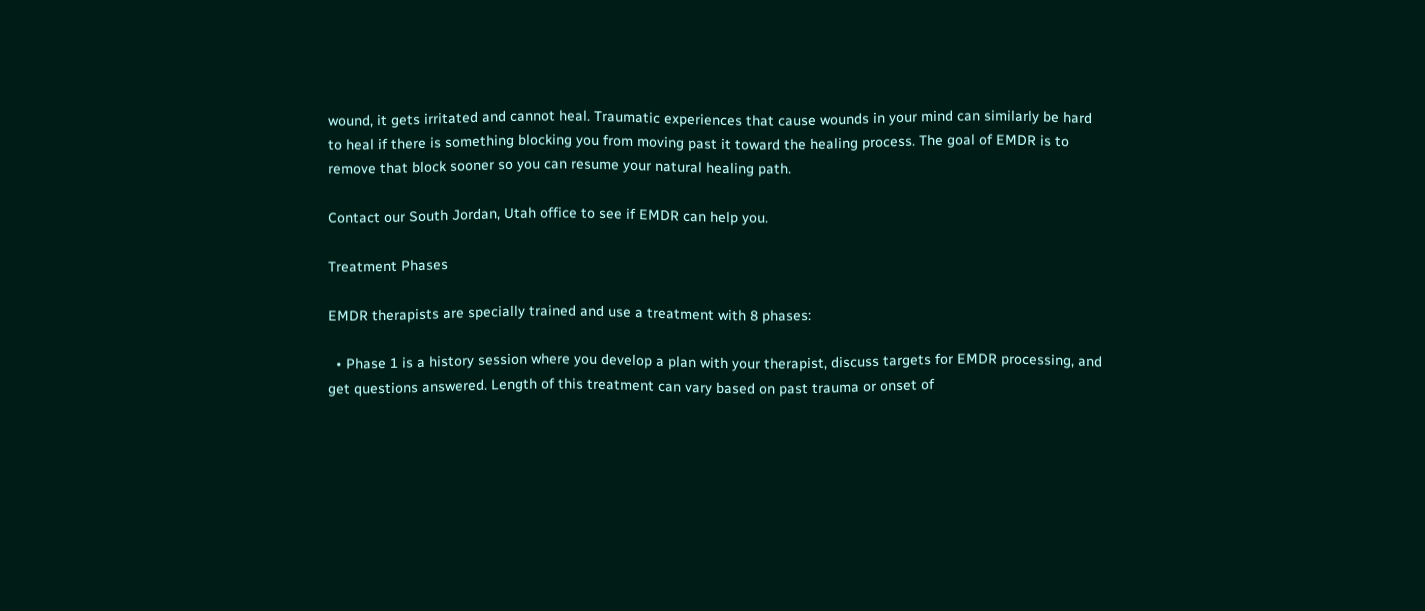wound, it gets irritated and cannot heal. Traumatic experiences that cause wounds in your mind can similarly be hard to heal if there is something blocking you from moving past it toward the healing process. The goal of EMDR is to remove that block sooner so you can resume your natural healing path.

Contact our South Jordan, Utah office to see if EMDR can help you.

Treatment Phases

EMDR therapists are specially trained and use a treatment with 8 phases:

  • Phase 1 is a history session where you develop a plan with your therapist, discuss targets for EMDR processing, and get questions answered. Length of this treatment can vary based on past trauma or onset of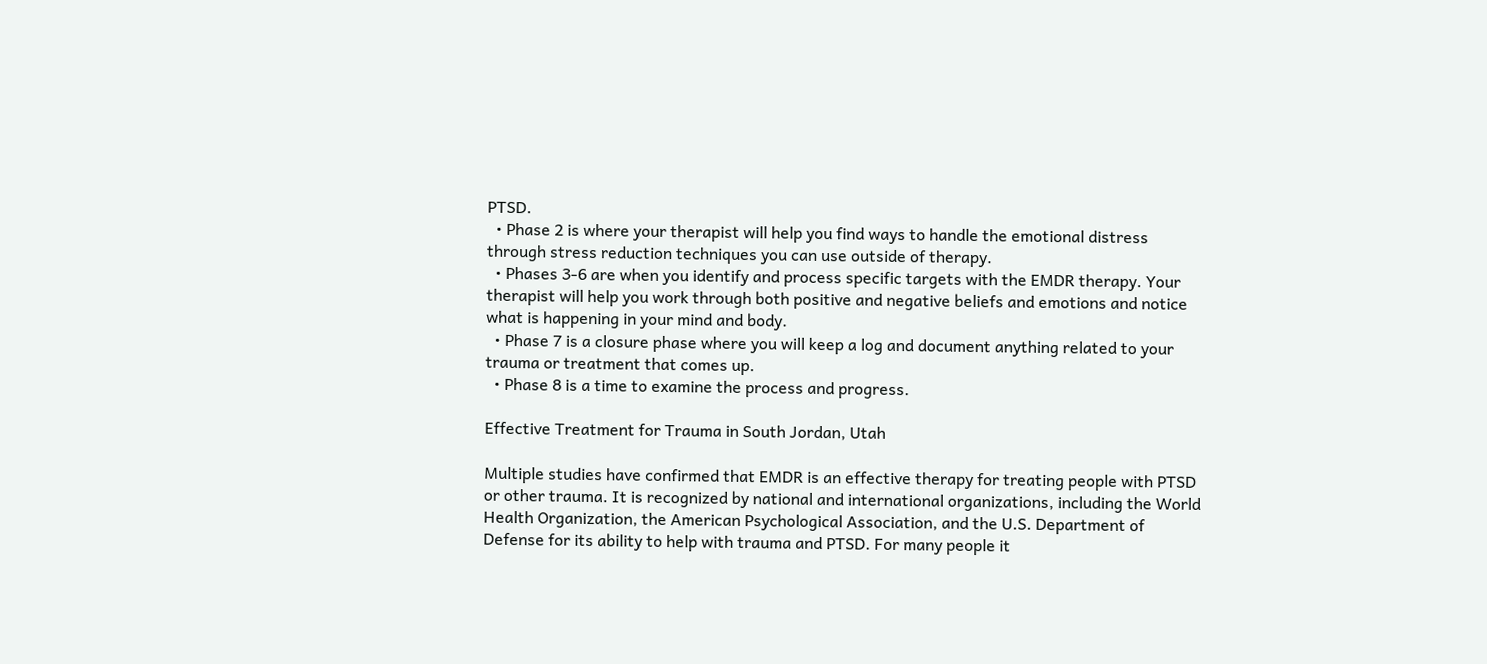PTSD.
  • Phase 2 is where your therapist will help you find ways to handle the emotional distress through stress reduction techniques you can use outside of therapy.
  • Phases 3-6 are when you identify and process specific targets with the EMDR therapy. Your therapist will help you work through both positive and negative beliefs and emotions and notice what is happening in your mind and body.
  • Phase 7 is a closure phase where you will keep a log and document anything related to your trauma or treatment that comes up.
  • Phase 8 is a time to examine the process and progress.

Effective Treatment for Trauma in South Jordan, Utah

Multiple studies have confirmed that EMDR is an effective therapy for treating people with PTSD or other trauma. It is recognized by national and international organizations, including the World Health Organization, the American Psychological Association, and the U.S. Department of Defense for its ability to help with trauma and PTSD. For many people it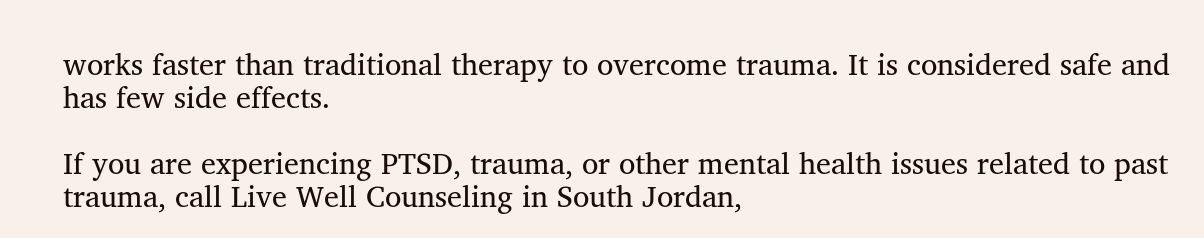works faster than traditional therapy to overcome trauma. It is considered safe and has few side effects.

If you are experiencing PTSD, trauma, or other mental health issues related to past trauma, call Live Well Counseling in South Jordan,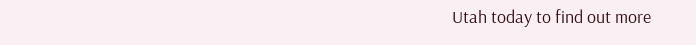Utah today to find out more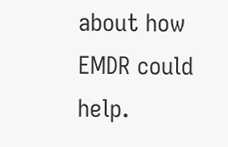about how EMDR could help.